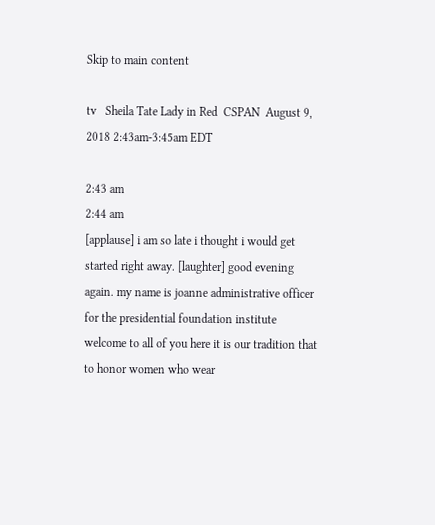Skip to main content

tv   Sheila Tate Lady in Red  CSPAN  August 9, 2018 2:43am-3:45am EDT

2:43 am
2:44 am
[applause] i am so late i thought i would get started right away. [laughter] good evening again. my name is joanne administrative officer for the presidential foundation institute welcome to all of you here it is our tradition that to honor women who wear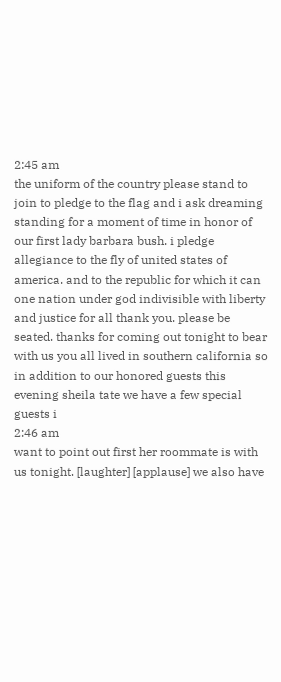2:45 am
the uniform of the country please stand to join to pledge to the flag and i ask dreaming standing for a moment of time in honor of our first lady barbara bush. i pledge allegiance to the fly of united states of america. and to the republic for which it can one nation under god indivisible with liberty and justice for all thank you. please be seated. thanks for coming out tonight to bear with us you all lived in southern california so in addition to our honored guests this evening sheila tate we have a few special guests i
2:46 am
want to point out first her roommate is with us tonight. [laughter] [applause] we also have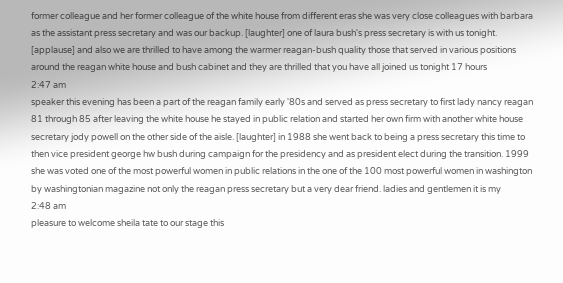former colleague and her former colleague of the white house from different eras she was very close colleagues with barbara as the assistant press secretary and was our backup. [laughter] one of laura bush's press secretary is with us tonight. [applause] and also we are thrilled to have among the warmer reagan-bush quality those that served in various positions around the reagan white house and bush cabinet and they are thrilled that you have all joined us tonight 17 hours
2:47 am
speaker this evening has been a part of the reagan family early '80s and served as press secretary to first lady nancy reagan 81 through 85 after leaving the white house he stayed in public relation and started her own firm with another white house secretary jody powell on the other side of the aisle. [laughter] in 1988 she went back to being a press secretary this time to then vice president george hw bush during campaign for the presidency and as president elect during the transition. 1999 she was voted one of the most powerful women in public relations in the one of the 100 most powerful women in washington by washingtonian magazine not only the reagan press secretary but a very dear friend. ladies and gentlemen it is my
2:48 am
pleasure to welcome sheila tate to our stage this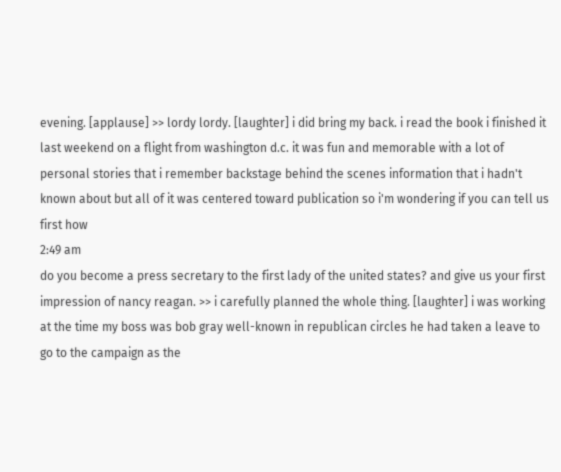evening. [applause] >> lordy lordy. [laughter] i did bring my back. i read the book i finished it last weekend on a flight from washington d.c. it was fun and memorable with a lot of personal stories that i remember backstage behind the scenes information that i hadn't known about but all of it was centered toward publication so i'm wondering if you can tell us first how
2:49 am
do you become a press secretary to the first lady of the united states? and give us your first impression of nancy reagan. >> i carefully planned the whole thing. [laughter] i was working at the time my boss was bob gray well-known in republican circles he had taken a leave to go to the campaign as the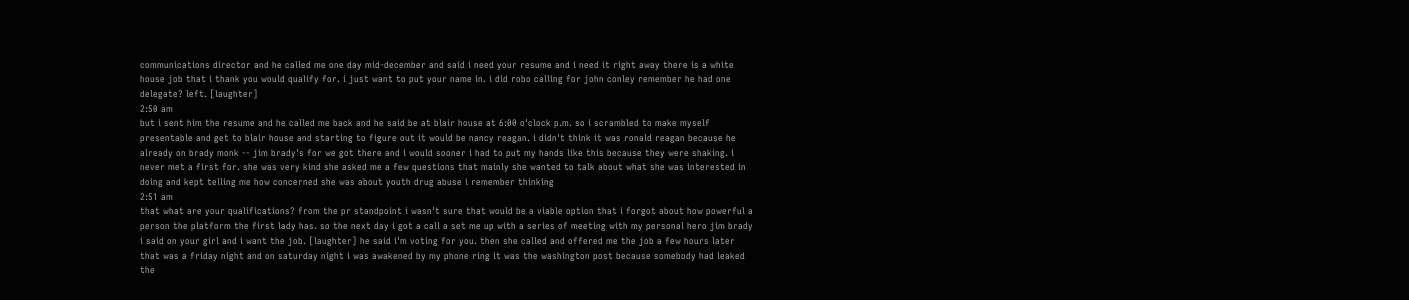communications director and he called me one day mid-december and said i need your resume and i need it right away there is a white house job that i thank you would qualify for. i just want to put your name in. i did robo calling for john conley remember he had one delegate? left. [laughter]
2:50 am
but i sent him the resume and he called me back and he said be at blair house at 6:00 o'clock p.m. so i scrambled to make myself presentable and get to blair house and starting to figure out it would be nancy reagan. i didn't think it was ronald reagan because he already on brady monk -- jim brady's for we got there and i would sooner i had to put my hands like this because they were shaking. i never met a first for. she was very kind she asked me a few questions that mainly she wanted to talk about what she was interested in doing and kept telling me how concerned she was about youth drug abuse i remember thinking
2:51 am
that what are your qualifications? from the pr standpoint i wasn't sure that would be a viable option that i forgot about how powerful a person the platform the first lady has. so the next day i got a call a set me up with a series of meeting with my personal hero jim brady i said on your girl and i want the job. [laughter] he said i'm voting for you. then she called and offered me the job a few hours later that was a friday night and on saturday night i was awakened by my phone ring it was the washington post because somebody had leaked the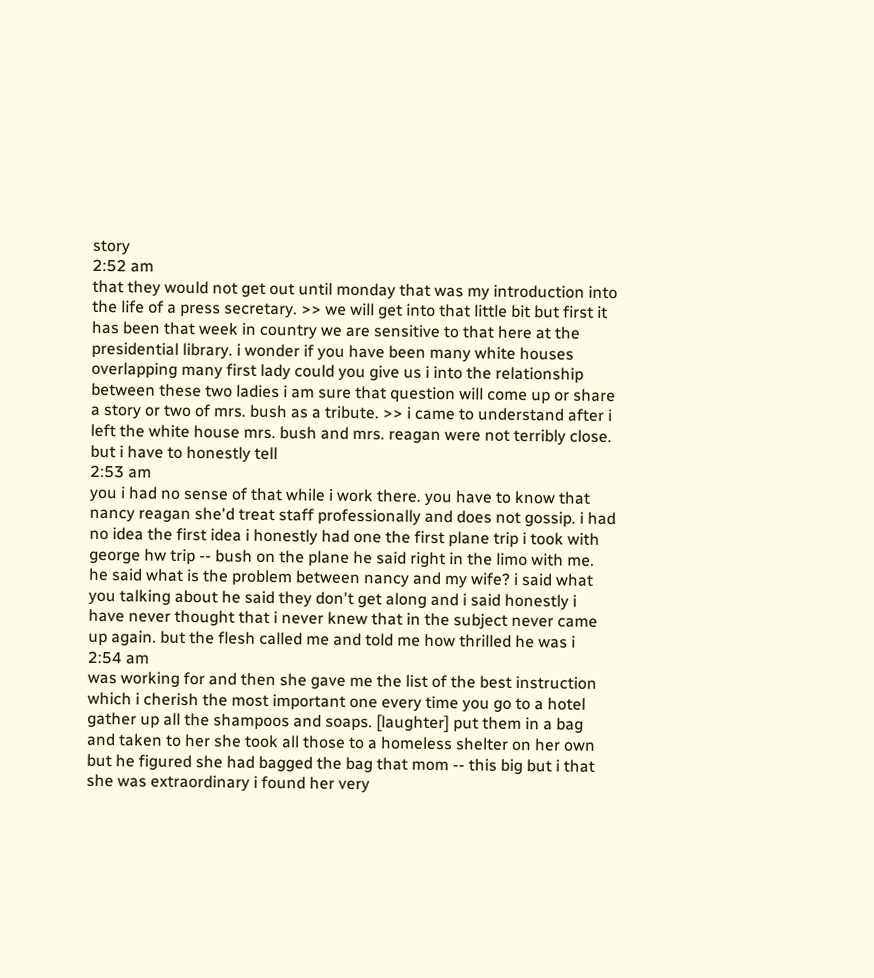story
2:52 am
that they would not get out until monday that was my introduction into the life of a press secretary. >> we will get into that little bit but first it has been that week in country we are sensitive to that here at the presidential library. i wonder if you have been many white houses overlapping many first lady could you give us i into the relationship between these two ladies i am sure that question will come up or share a story or two of mrs. bush as a tribute. >> i came to understand after i left the white house mrs. bush and mrs. reagan were not terribly close. but i have to honestly tell
2:53 am
you i had no sense of that while i work there. you have to know that nancy reagan she'd treat staff professionally and does not gossip. i had no idea the first idea i honestly had one the first plane trip i took with george hw trip -- bush on the plane he said right in the limo with me. he said what is the problem between nancy and my wife? i said what you talking about he said they don't get along and i said honestly i have never thought that i never knew that in the subject never came up again. but the flesh called me and told me how thrilled he was i
2:54 am
was working for and then she gave me the list of the best instruction which i cherish the most important one every time you go to a hotel gather up all the shampoos and soaps. [laughter] put them in a bag and taken to her she took all those to a homeless shelter on her own but he figured she had bagged the bag that mom -- this big but i that she was extraordinary i found her very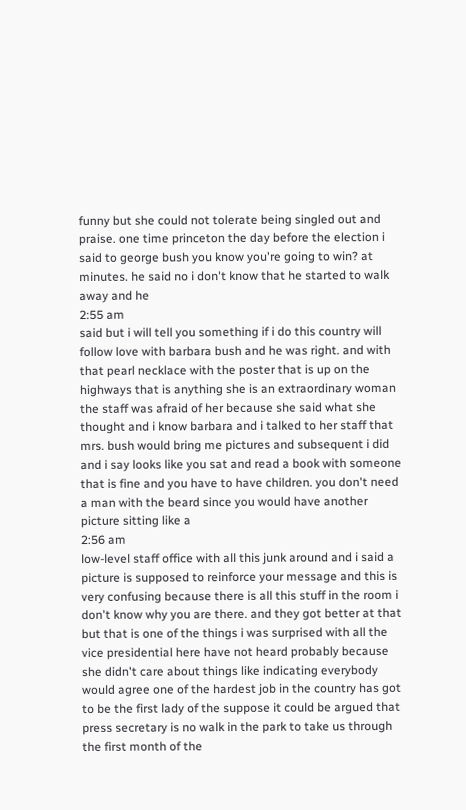funny but she could not tolerate being singled out and praise. one time princeton the day before the election i said to george bush you know you're going to win? at minutes. he said no i don't know that he started to walk away and he
2:55 am
said but i will tell you something if i do this country will follow love with barbara bush and he was right. and with that pearl necklace with the poster that is up on the highways that is anything she is an extraordinary woman the staff was afraid of her because she said what she thought and i know barbara and i talked to her staff that mrs. bush would bring me pictures and subsequent i did and i say looks like you sat and read a book with someone that is fine and you have to have children. you don't need a man with the beard since you would have another picture sitting like a
2:56 am
low-level staff office with all this junk around and i said a picture is supposed to reinforce your message and this is very confusing because there is all this stuff in the room i don't know why you are there. and they got better at that but that is one of the things i was surprised with all the vice presidential here have not heard probably because she didn't care about things like indicating everybody would agree one of the hardest job in the country has got to be the first lady of the suppose it could be argued that press secretary is no walk in the park to take us through the first month of the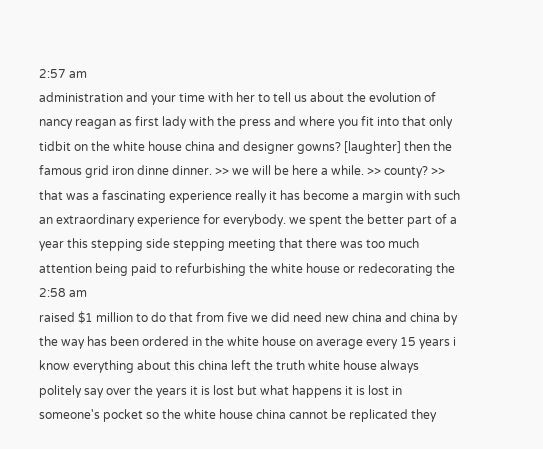2:57 am
administration and your time with her to tell us about the evolution of nancy reagan as first lady with the press and where you fit into that only tidbit on the white house china and designer gowns? [laughter] then the famous grid iron dinne dinner. >> we will be here a while. >> county? >> that was a fascinating experience really it has become a margin with such an extraordinary experience for everybody. we spent the better part of a year this stepping side stepping meeting that there was too much attention being paid to refurbishing the white house or redecorating the
2:58 am
raised $1 million to do that from five we did need new china and china by the way has been ordered in the white house on average every 15 years i know everything about this china left the truth white house always politely say over the years it is lost but what happens it is lost in someone's pocket so the white house china cannot be replicated they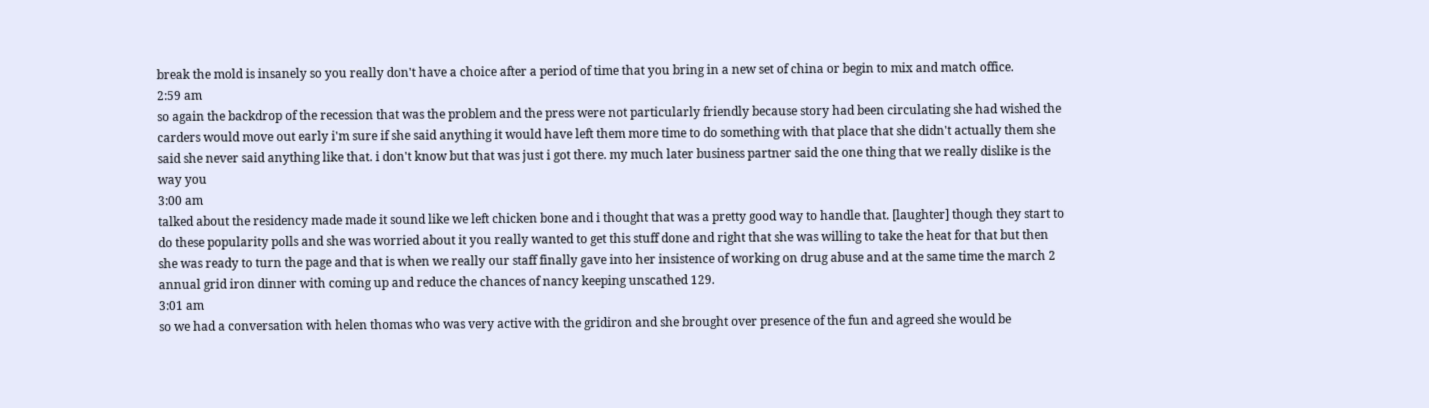break the mold is insanely so you really don't have a choice after a period of time that you bring in a new set of china or begin to mix and match office.
2:59 am
so again the backdrop of the recession that was the problem and the press were not particularly friendly because story had been circulating she had wished the carders would move out early i'm sure if she said anything it would have left them more time to do something with that place that she didn't actually them she said she never said anything like that. i don't know but that was just i got there. my much later business partner said the one thing that we really dislike is the way you
3:00 am
talked about the residency made made it sound like we left chicken bone and i thought that was a pretty good way to handle that. [laughter] though they start to do these popularity polls and she was worried about it you really wanted to get this stuff done and right that she was willing to take the heat for that but then she was ready to turn the page and that is when we really our staff finally gave into her insistence of working on drug abuse and at the same time the march 2 annual grid iron dinner with coming up and reduce the chances of nancy keeping unscathed 129.
3:01 am
so we had a conversation with helen thomas who was very active with the gridiron and she brought over presence of the fun and agreed she would be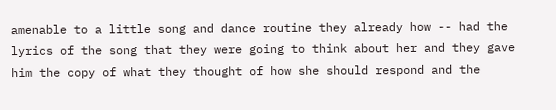amenable to a little song and dance routine they already how -- had the lyrics of the song that they were going to think about her and they gave him the copy of what they thought of how she should respond and the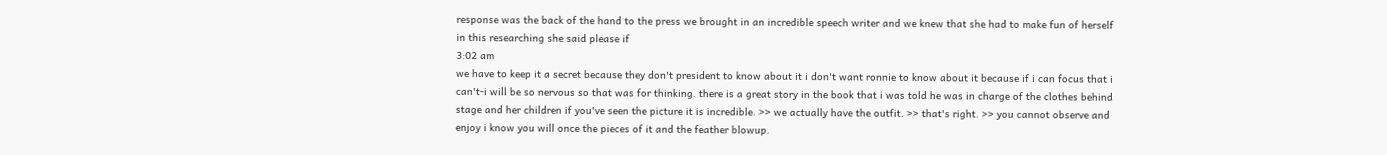response was the back of the hand to the press we brought in an incredible speech writer and we knew that she had to make fun of herself in this researching she said please if
3:02 am
we have to keep it a secret because they don't president to know about it i don't want ronnie to know about it because if i can focus that i can't-i will be so nervous so that was for thinking. there is a great story in the book that i was told he was in charge of the clothes behind stage and her children if you've seen the picture it is incredible. >> we actually have the outfit. >> that's right. >> you cannot observe and enjoy i know you will once the pieces of it and the feather blowup.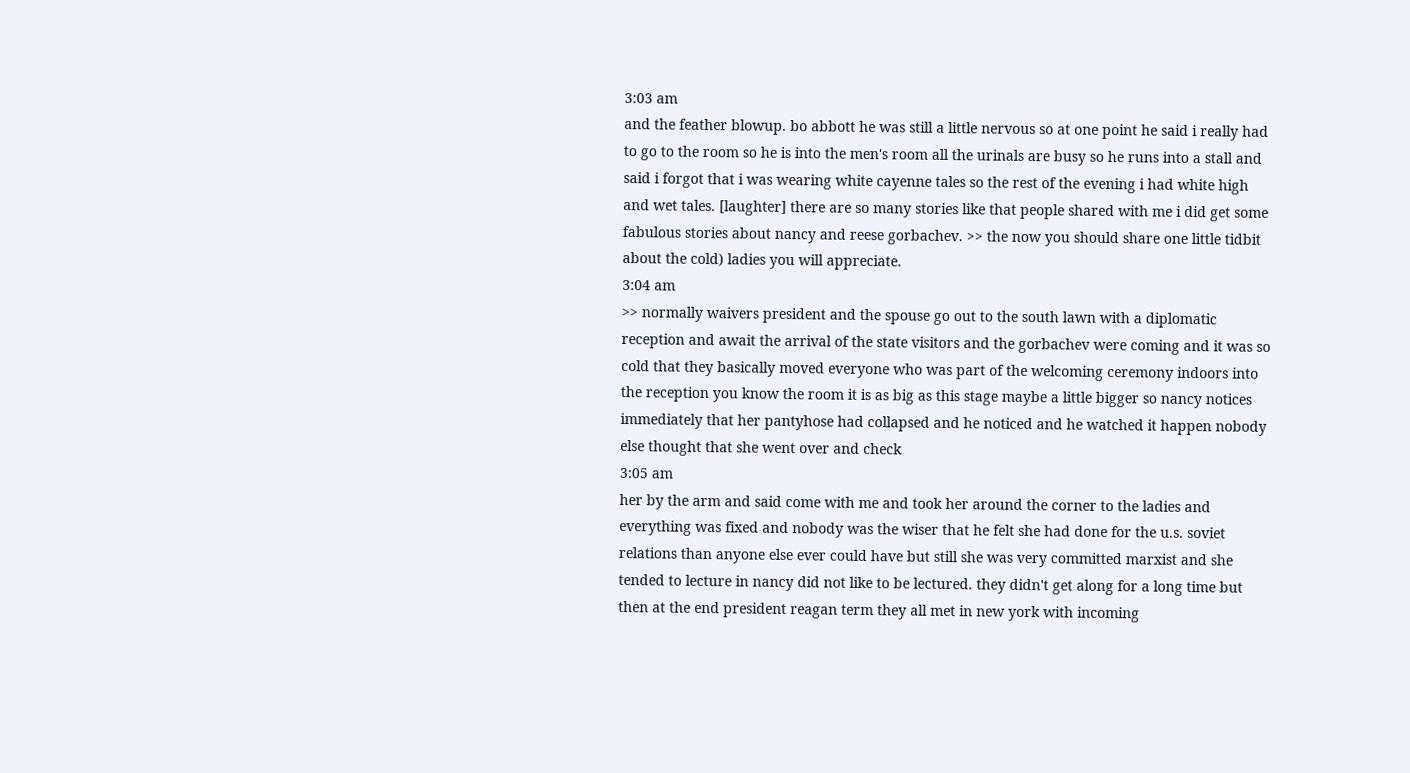3:03 am
and the feather blowup. bo abbott he was still a little nervous so at one point he said i really had to go to the room so he is into the men's room all the urinals are busy so he runs into a stall and said i forgot that i was wearing white cayenne tales so the rest of the evening i had white high and wet tales. [laughter] there are so many stories like that people shared with me i did get some fabulous stories about nancy and reese gorbachev. >> the now you should share one little tidbit about the cold) ladies you will appreciate.
3:04 am
>> normally waivers president and the spouse go out to the south lawn with a diplomatic reception and await the arrival of the state visitors and the gorbachev were coming and it was so cold that they basically moved everyone who was part of the welcoming ceremony indoors into the reception you know the room it is as big as this stage maybe a little bigger so nancy notices immediately that her pantyhose had collapsed and he noticed and he watched it happen nobody else thought that she went over and check
3:05 am
her by the arm and said come with me and took her around the corner to the ladies and everything was fixed and nobody was the wiser that he felt she had done for the u.s. soviet relations than anyone else ever could have but still she was very committed marxist and she tended to lecture in nancy did not like to be lectured. they didn't get along for a long time but then at the end president reagan term they all met in new york with incoming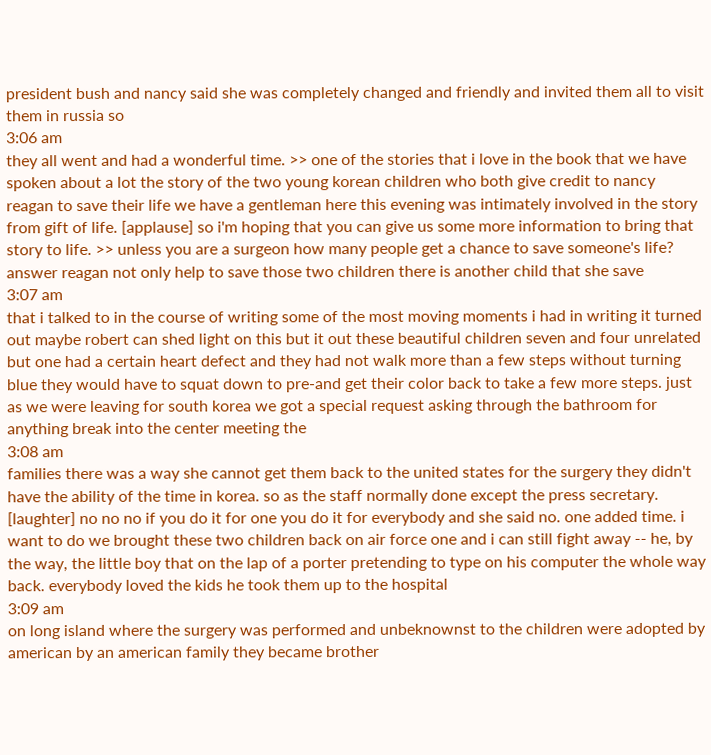president bush and nancy said she was completely changed and friendly and invited them all to visit them in russia so
3:06 am
they all went and had a wonderful time. >> one of the stories that i love in the book that we have spoken about a lot the story of the two young korean children who both give credit to nancy reagan to save their life we have a gentleman here this evening was intimately involved in the story from gift of life. [applause] so i'm hoping that you can give us some more information to bring that story to life. >> unless you are a surgeon how many people get a chance to save someone's life? answer reagan not only help to save those two children there is another child that she save
3:07 am
that i talked to in the course of writing some of the most moving moments i had in writing it turned out maybe robert can shed light on this but it out these beautiful children seven and four unrelated but one had a certain heart defect and they had not walk more than a few steps without turning blue they would have to squat down to pre-and get their color back to take a few more steps. just as we were leaving for south korea we got a special request asking through the bathroom for anything break into the center meeting the
3:08 am
families there was a way she cannot get them back to the united states for the surgery they didn't have the ability of the time in korea. so as the staff normally done except the press secretary. [laughter] no no no if you do it for one you do it for everybody and she said no. one added time. i want to do we brought these two children back on air force one and i can still fight away -- he, by the way, the little boy that on the lap of a porter pretending to type on his computer the whole way back. everybody loved the kids he took them up to the hospital
3:09 am
on long island where the surgery was performed and unbeknownst to the children were adopted by american by an american family they became brother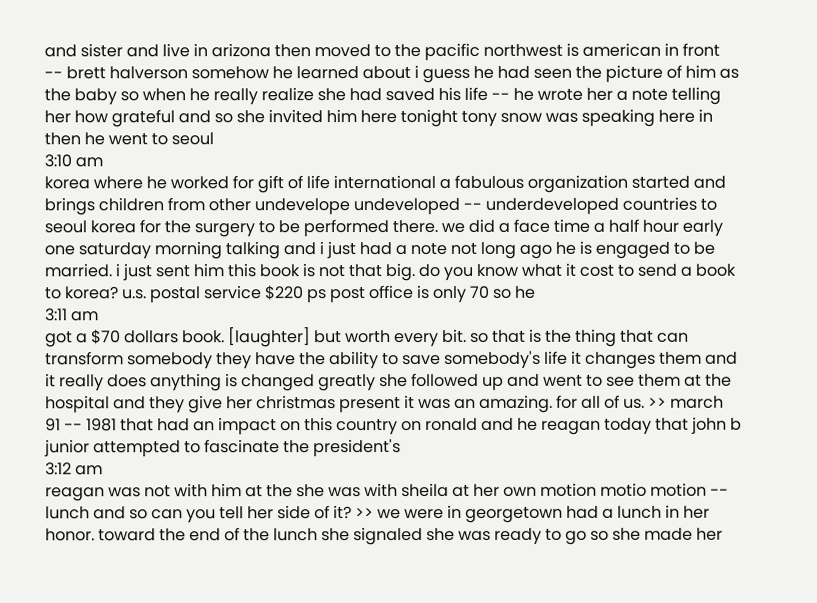and sister and live in arizona then moved to the pacific northwest is american in front -- brett halverson somehow he learned about i guess he had seen the picture of him as the baby so when he really realize she had saved his life -- he wrote her a note telling her how grateful and so she invited him here tonight tony snow was speaking here in then he went to seoul
3:10 am
korea where he worked for gift of life international a fabulous organization started and brings children from other undevelope undeveloped -- underdeveloped countries to seoul korea for the surgery to be performed there. we did a face time a half hour early one saturday morning talking and i just had a note not long ago he is engaged to be married. i just sent him this book is not that big. do you know what it cost to send a book to korea? u.s. postal service $220 ps post office is only 70 so he
3:11 am
got a $70 dollars book. [laughter] but worth every bit. so that is the thing that can transform somebody they have the ability to save somebody's life it changes them and it really does anything is changed greatly she followed up and went to see them at the hospital and they give her christmas present it was an amazing. for all of us. >> march 91 -- 1981 that had an impact on this country on ronald and he reagan today that john b junior attempted to fascinate the president's
3:12 am
reagan was not with him at the she was with sheila at her own motion motio motion -- lunch and so can you tell her side of it? >> we were in georgetown had a lunch in her honor. toward the end of the lunch she signaled she was ready to go so she made her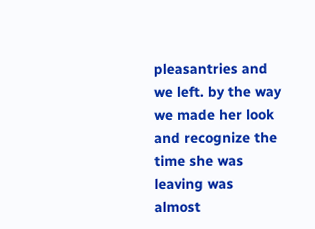pleasantries and we left. by the way we made her look and recognize the time she was leaving was almost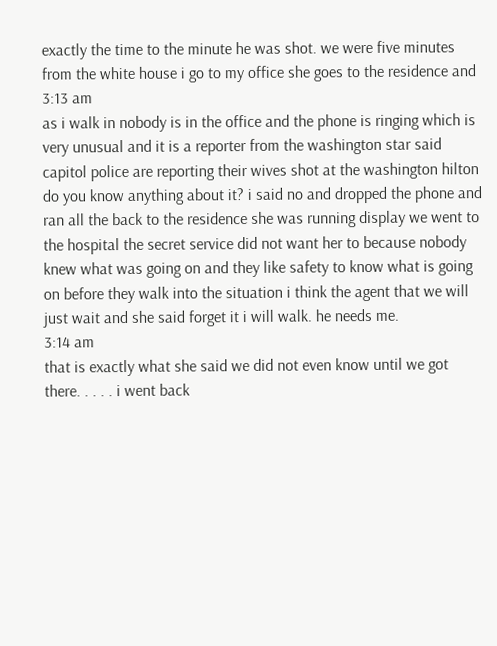exactly the time to the minute he was shot. we were five minutes from the white house i go to my office she goes to the residence and
3:13 am
as i walk in nobody is in the office and the phone is ringing which is very unusual and it is a reporter from the washington star said capitol police are reporting their wives shot at the washington hilton do you know anything about it? i said no and dropped the phone and ran all the back to the residence she was running display we went to the hospital the secret service did not want her to because nobody knew what was going on and they like safety to know what is going on before they walk into the situation i think the agent that we will just wait and she said forget it i will walk. he needs me.
3:14 am
that is exactly what she said we did not even know until we got there. . . . . i went back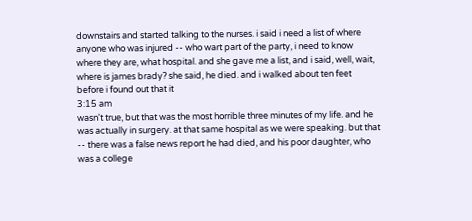downstairs and started talking to the nurses. i said i need a list of where anyone who was injured -- who wart part of the party, i need to know where they are, what hospital. and she gave me a list, and i said, well, wait, where is james brady? she said, he died. and i walked about ten feet before i found out that it
3:15 am
wasn't true, but that was the most horrible three minutes of my life. and he was actually in surgery. at that same hospital as we were speaking. but that -- there was a false news report he had died, and his poor daughter, who was a college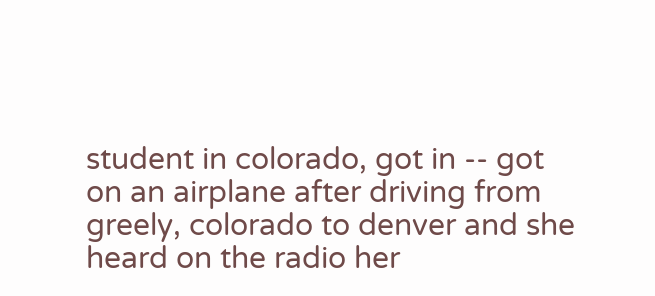student in colorado, got in -- got on an airplane after driving from greely, colorado to denver and she heard on the radio her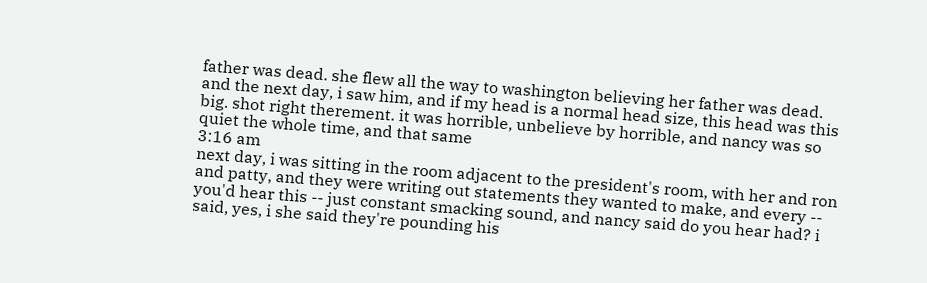father was dead. she flew all the way to washington believing her father was dead. and the next day, i saw him, and if my head is a normal head size, this head was this big. shot right therement. it was horrible, unbelieve by horrible, and nancy was so quiet the whole time, and that same
3:16 am
next day, i was sitting in the room adjacent to the president's room, with her and ron and patty, and they were writing out statements they wanted to make, and every -- you'd hear this -- just constant smacking sound, and nancy said do you hear had? i said, yes, i she said they're pounding his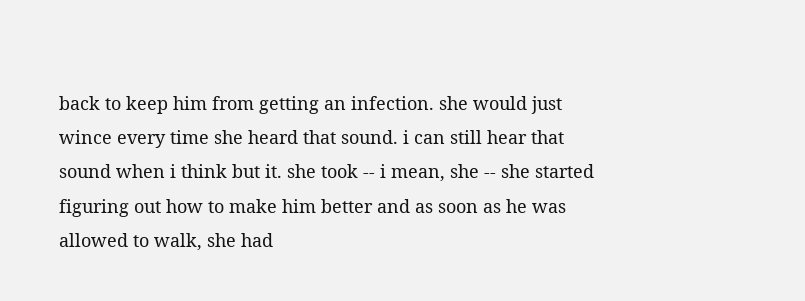back to keep him from getting an infection. she would just wince every time she heard that sound. i can still hear that sound when i think but it. she took -- i mean, she -- she started figuring out how to make him better and as soon as he was allowed to walk, she had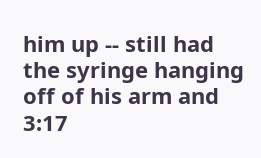him up -- still had the syringe hanging off of his arm and
3:17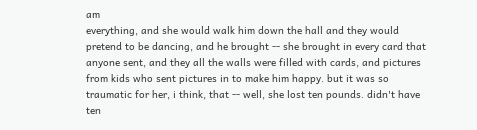am
everything, and she would walk him down the hall and they would pretend to be dancing, and he brought -- she brought in every card that anyone sent, and they all the walls were filled with cards, and pictures from kids who sent pictures in to make him happy. but it was so traumatic for her, i think, that -- well, she lost ten pounds. didn't have ten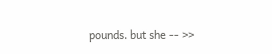pounds. but she -- >>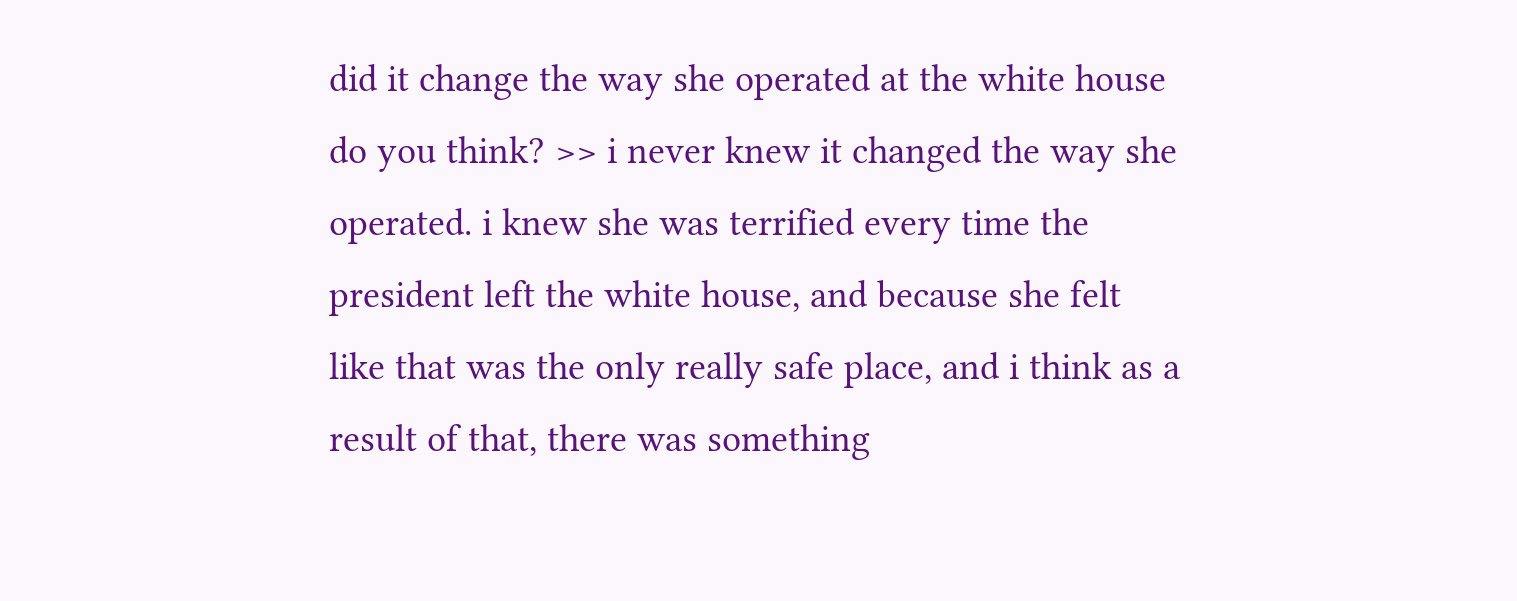did it change the way she operated at the white house do you think? >> i never knew it changed the way she operated. i knew she was terrified every time the president left the white house, and because she felt like that was the only really safe place, and i think as a result of that, there was something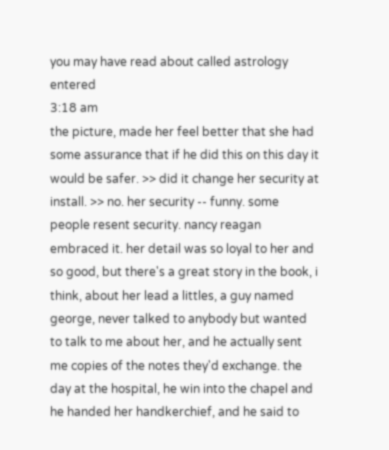you may have read about called astrology entered
3:18 am
the picture, made her feel better that she had some assurance that if he did this on this day it would be safer. >> did it change her security at install. >> no. her security -- funny. some people resent security. nancy reagan embraced it. her detail was so loyal to her and so good, but there's a great story in the book, i think, about her lead a littles, a guy named george, never talked to anybody but wanted to talk to me about her, and he actually sent me copies of the notes they'd exchange. the day at the hospital, he win into the chapel and he handed her handkerchief, and he said to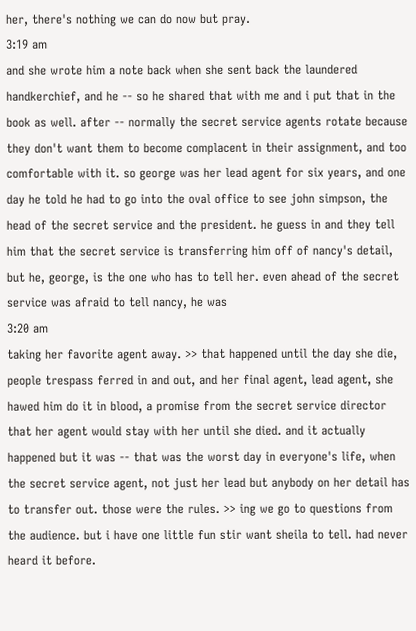her, there's nothing we can do now but pray.
3:19 am
and she wrote him a note back when she sent back the laundered handkerchief, and he -- so he shared that with me and i put that in the book as well. after -- normally the secret service agents rotate because they don't want them to become complacent in their assignment, and too comfortable with it. so george was her lead agent for six years, and one day he told he had to go into the oval office to see john simpson, the head of the secret service and the president. he guess in and they tell him that the secret service is transferring him off of nancy's detail, but he, george, is the one who has to tell her. even ahead of the secret service was afraid to tell nancy, he was
3:20 am
taking her favorite agent away. >> that happened until the day she die, people trespass ferred in and out, and her final agent, lead agent, she hawed him do it in blood, a promise from the secret service director that her agent would stay with her until she died. and it actually happened but it was -- that was the worst day in everyone's life, when the secret service agent, not just her lead but anybody on her detail has to transfer out. those were the rules. >> ing we go to questions from the audience. but i have one little fun stir want sheila to tell. had never heard it before.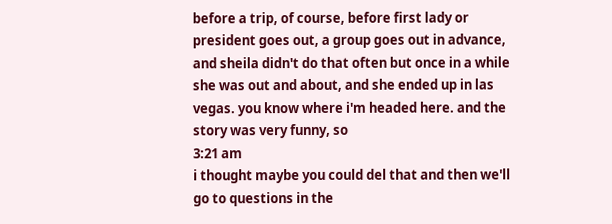before a trip, of course, before first lady or president goes out, a group goes out in advance, and sheila didn't do that often but once in a while she was out and about, and she ended up in las vegas. you know where i'm headed here. and the story was very funny, so
3:21 am
i thought maybe you could del that and then we'll go to questions in the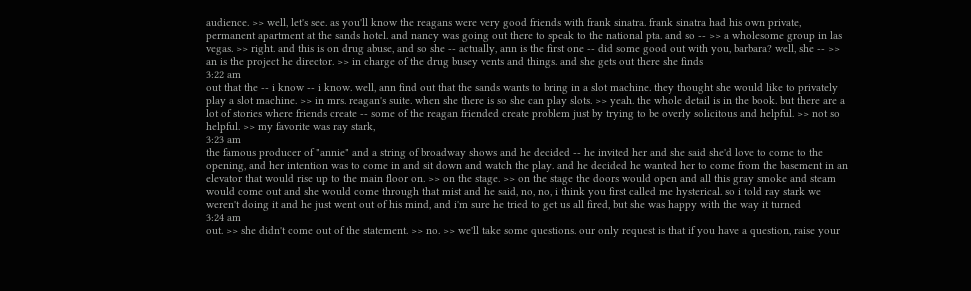audience. >> well, let's see. as you'll know the reagans were very good friends with frank sinatra. frank sinatra had his own private, permanent apartment at the sands hotel. and nancy was going out there to speak to the national pta. and so -- >> a wholesome group in las vegas. >> right. and this is on drug abuse, and so she -- actually, ann is the first one -- did some good out with you, barbara? well, she -- >> an is the project he director. >> in charge of the drug busey vents and things. and she gets out there she finds
3:22 am
out that the -- i know -- i know. well, ann find out that the sands wants to bring in a slot machine. they thought she would like to privately play a slot machine. >> in mrs. reagan's suite. when she there is so she can play slots. >> yeah. the whole detail is in the book. but there are a lot of stories where friends create -- some of the reagan friended create problem just by trying to be overly solicitous and helpful. >> not so helpful. >> my favorite was ray stark,
3:23 am
the famous producer of "annie" and a string of broadway shows and he decided -- he invited her and she said she'd love to come to the opening, and her intention was to come in and sit down and watch the play. and he decided he wanted her to come from the basement in an elevator that would rise up to the main floor on. >> on the stage. >> on the stage the doors would open and all this gray smoke and steam would come out and she would come through that mist and he said, no, no, i think you first called me hysterical. so i told ray stark we weren't doing it and he just went out of his mind, and i'm sure he tried to get us all fired, but she was happy with the way it turned
3:24 am
out. >> she didn't come out of the statement. >> no. >> we'll take some questions. our only request is that if you have a question, raise your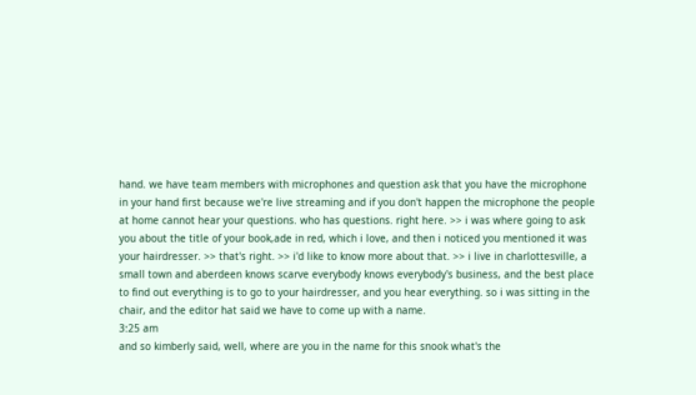hand. we have team members with microphones and question ask that you have the microphone in your hand first because we're live streaming and if you don't happen the microphone the people at home cannot hear your questions. who has questions. right here. >> i was where going to ask you about the title of your book,ade in red, which i love, and then i noticed you mentioned it was your hairdresser. >> that's right. >> i'd like to know more about that. >> i live in charlottesville, a small town and aberdeen knows scarve everybody knows everybody's business, and the best place to find out everything is to go to your hairdresser, and you hear everything. so i was sitting in the chair, and the editor hat said we have to come up with a name.
3:25 am
and so kimberly said, well, where are you in the name for this snook what's the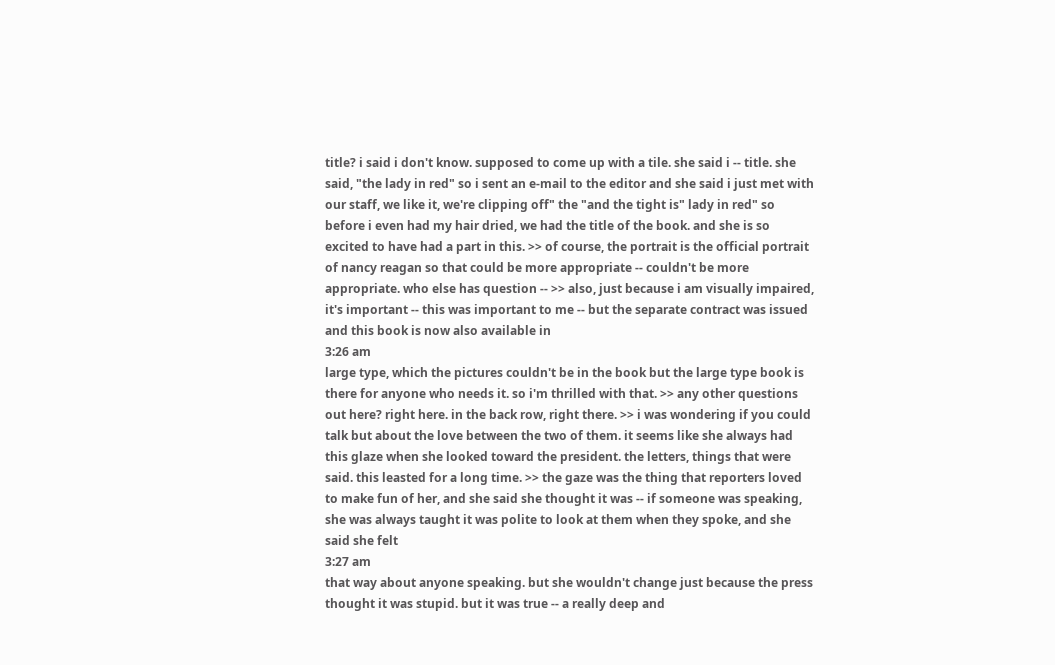title? i said i don't know. supposed to come up with a tile. she said i -- title. she said, "the lady in red" so i sent an e-mail to the editor and she said i just met with our staff, we like it, we're clipping off" the "and the tight is" lady in red" so before i even had my hair dried, we had the title of the book. and she is so excited to have had a part in this. >> of course, the portrait is the official portrait of nancy reagan so that could be more appropriate -- couldn't be more appropriate. who else has question -- >> also, just because i am visually impaired, it's important -- this was important to me -- but the separate contract was issued and this book is now also available in
3:26 am
large type, which the pictures couldn't be in the book but the large type book is there for anyone who needs it. so i'm thrilled with that. >> any other questions out here? right here. in the back row, right there. >> i was wondering if you could talk but about the love between the two of them. it seems like she always had this glaze when she looked toward the president. the letters, things that were said. this leasted for a long time. >> the gaze was the thing that reporters loved to make fun of her, and she said she thought it was -- if someone was speaking, she was always taught it was polite to look at them when they spoke, and she said she felt
3:27 am
that way about anyone speaking. but she wouldn't change just because the press thought it was stupid. but it was true -- a really deep and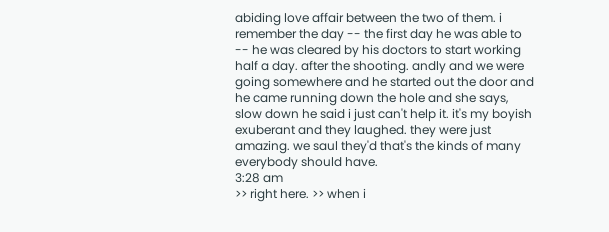abiding love affair between the two of them. i remember the day -- the first day he was able to -- he was cleared by his doctors to start working half a day. after the shooting. andly and we were going somewhere and he started out the door and he came running down the hole and she says, slow down he said i just can't help it. it's my boyish exuberant and they laughed. they were just amazing. we saul they'd that's the kinds of many everybody should have.
3:28 am
>> right here. >> when i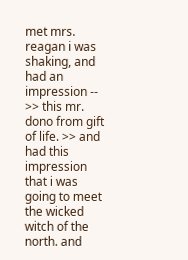met mrs. reagan i was shaking, and had an impression -- >> this mr. dono from gift of life. >> and had this impression that i was going to meet the wicked witch of the north. and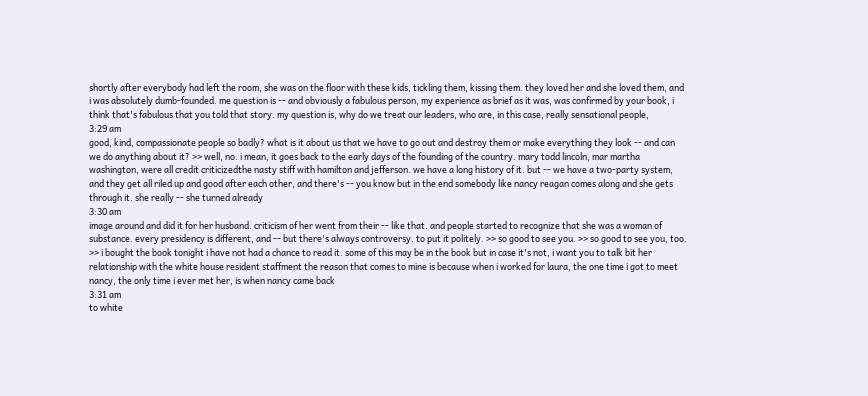shortly after everybody had left the room, she was on the floor with these kids, tickling them, kissing them. they loved her and she loved them, and i was absolutely dumb-founded. me question is -- and obviously a fabulous person, my experience as brief as it was, was confirmed by your book, i think that's fabulous that you told that story. my question is, why do we treat our leaders, who are, in this case, really sensational people,
3:29 am
good, kind, compassionate people so badly? what is it about us that we have to go out and destroy them or make everything they look -- and can we do anything about it? >> well, no. i mean, it goes back to the early days of the founding of the country. mary todd lincoln, mar martha washington, were all credit criticizedthe nasty stiff with hamilton and jefferson. we have a long history of it. but -- we have a two-party system, and they get all riled up and good after each other, and there's -- you know but in the end somebody like nancy reagan comes along and she gets through it. she really -- she turned already
3:30 am
image around and did it for her husband. criticism of her went from their -- like that. and people started to recognize that she was a woman of substance. every presidency is different, and -- but there's always controversy. to put it politely. >> so good to see you. >> so good to see you, too. >> i bought the book tonight i have not had a chance to read it. some of this may be in the book but in case it's not, i want you to talk bit her relationship with the white house resident staffment the reason that comes to mine is because when i worked for laura, the one time i got to meet nancy, the only time i ever met her, is when nancy came back
3:31 am
to white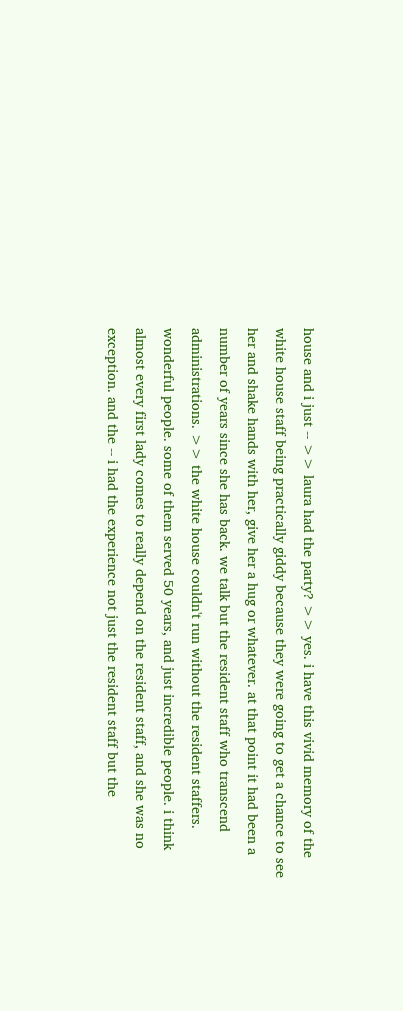house and i just -- >> laura had the party? >> yes. i have this vivid memory of the white house staff being practically giddy because they were going to get a chance to see her and shake hands with her, give her a hug or whatever. at that point it had been a number of years since she has back. we talk but the resident staff who transcend administrations. >> the white house couldn't run without the resident staffers. wonderful people. some of them served 50 years, and just incredible people. i think almost every first lady comes to really depend on the resident staff, and she was no exception. and the -- i had the experience not just the resident staff but the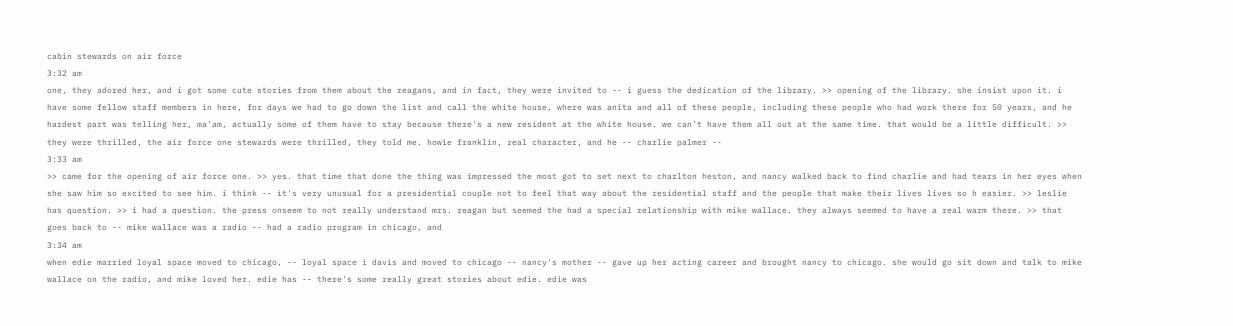cabin stewards on air force
3:32 am
one, they adored her, and i got some cute stories from them about the reagans, and in fact, they were invited to -- i guess the dedication of the library. >> opening of the library. she insist upon it. i have some fellow staff members in here, for days we had to go down the list and call the white house, where was anita and all of these people, including these people who had work there for 50 years, and he hardest part was telling her, ma'am, actually some of them have to stay because there's a new resident at the white house. we can't have them all out at the same time. that would be a little difficult. >> they were thrilled, the air force one stewards were thrilled, they told me. howie franklin, real character, and he -- charlie palmer --
3:33 am
>> came for the opening of air force one. >> yes. that time that done the thing was impressed the most got to set next to charlton heston, and nancy walked back to find charlie and had tears in her eyes when she saw him so excited to see him. i think -- it's very unusual for a presidential couple not to feel that way about the residential staff and the people that make their lives lives so h easier. >> leslie has question. >> i had a question. the press onseem to not really understand mrs. reagan but seemed the had a special relationship with mike wallace. they always seemed to have a real warm there. >> that goes back to -- mike wallace was a radio -- had a radio program in chicago, and
3:34 am
when edie married loyal space moved to chicago, -- loyal space i davis and moved to chicago -- nancy's mother -- gave up her acting career and brought nancy to chicago. she would go sit down and talk to mike wallace on the radio, and mike loved her. edie has -- there's some really great stories about edie. edie was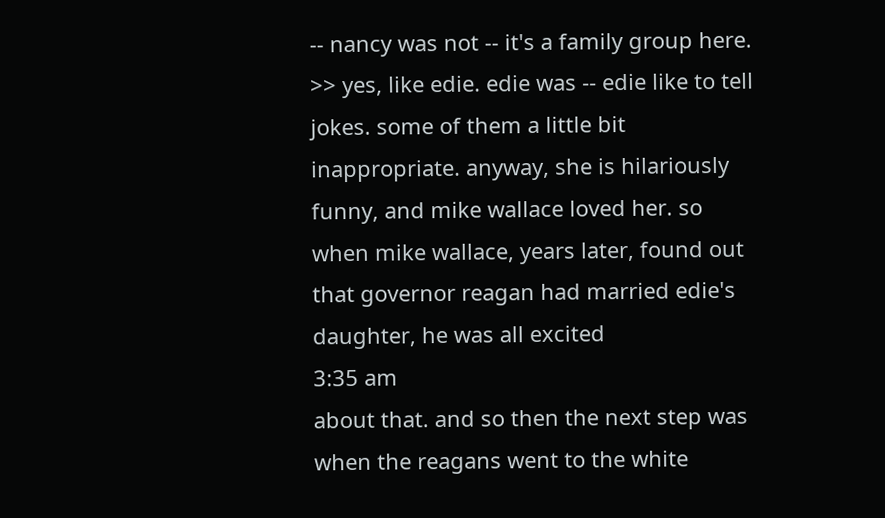-- nancy was not -- it's a family group here. >> yes, like edie. edie was -- edie like to tell jokes. some of them a little bit inappropriate. anyway, she is hilariously funny, and mike wallace loved her. so when mike wallace, years later, found out that governor reagan had married edie's daughter, he was all excited
3:35 am
about that. and so then the next step was when the reagans went to the white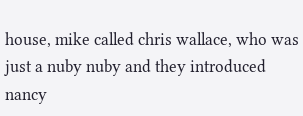house, mike called chris wallace, who was just a nuby nuby and they introduced nancy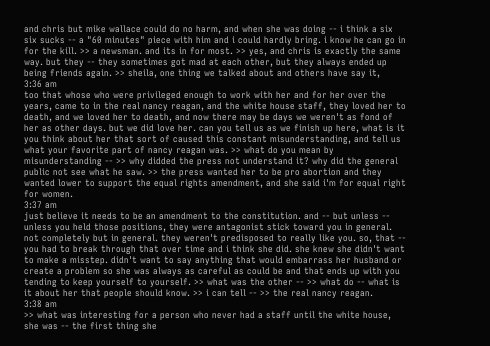and chris but mike wallace could do no harm, and when she was doing -- i think a six six sucks -- a "60 minutes" piece with him and i could hardly bring. i know he can go in for the kill. >> a newsman. and its in for most. >> yes, and chris is exactly the same way. but they -- they sometimes got mad at each other, but they always ended up being friends again. >> sheila, one thing we talked about and others have say it,
3:36 am
too that whose who were privileged enough to work with her and for her over the years, came to in the real nancy reagan, and the white house staff, they loved her to death, and we loved her to death, and now there may be days we weren't as fond of her as other days. but we did love her. can you tell us as we finish up here, what is it you think about her that sort of caused this constant misunderstanding, and tell us what your favorite part of nancy reagan was. >> what do you mean by misunderstanding -- >> why didded the press not understand it? why did the general public not see what he saw. >> the press wanted her to be pro abortion and they wanted lower to support the equal rights amendment, and she said i'm for equal right for women.
3:37 am
just believe it needs to be an amendment to the constitution. and -- but unless -- unless you held those positions, they were antagonist stick toward you in general. not completely but in general. they weren't predisposed to really like you. so, that -- you had to break through that over time and i think she did. she knew she didn't want to make a misstep. didn't want to say anything that would embarrass her husband or create a problem so she was always as careful as could be and that ends up with you tending to keep yourself to yourself. >> what was the other -- >> what do -- what is it about her that people should know. >> i can tell -- >> the real nancy reagan.
3:38 am
>> what was interesting for a person who never had a staff until the white house, she was -- the first thing she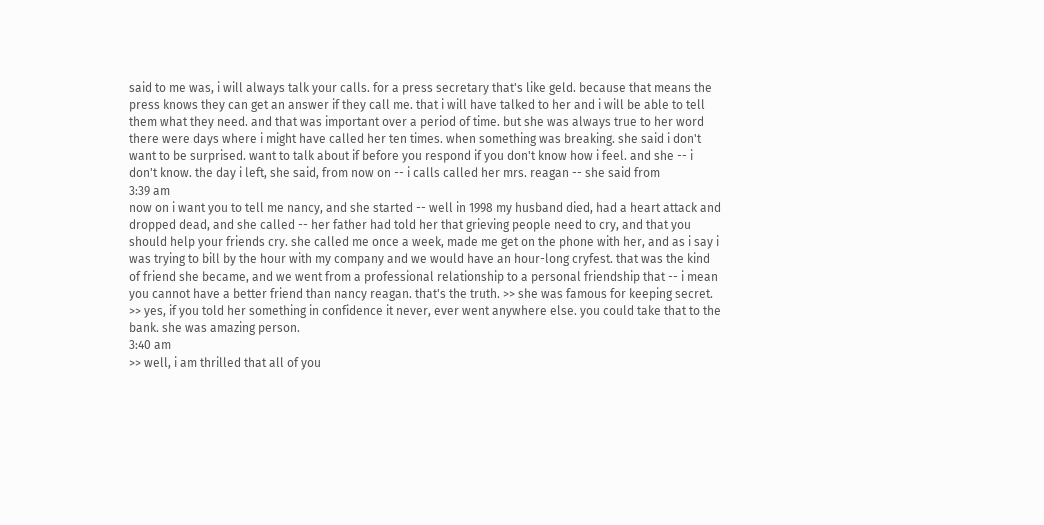said to me was, i will always talk your calls. for a press secretary that's like geld. because that means the press knows they can get an answer if they call me. that i will have talked to her and i will be able to tell them what they need. and that was important over a period of time. but she was always true to her word there were days where i might have called her ten times. when something was breaking. she said i don't want to be surprised. want to talk about if before you respond if you don't know how i feel. and she -- i don't know. the day i left, she said, from now on -- i calls called her mrs. reagan -- she said from
3:39 am
now on i want you to tell me nancy, and she started -- well in 1998 my husband died, had a heart attack and dropped dead, and she called -- her father had told her that grieving people need to cry, and that you should help your friends cry. she called me once a week, made me get on the phone with her, and as i say i was trying to bill by the hour with my company and we would have an hour-long cryfest. that was the kind of friend she became, and we went from a professional relationship to a personal friendship that -- i mean you cannot have a better friend than nancy reagan. that's the truth. >> she was famous for keeping secret. >> yes, if you told her something in confidence it never, ever went anywhere else. you could take that to the bank. she was amazing person.
3:40 am
>> well, i am thrilled that all of you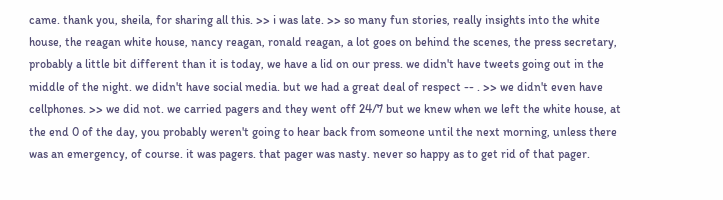came. thank you, sheila, for sharing all this. >> i was late. >> so many fun stories, really insights into the white house, the reagan white house, nancy reagan, ronald reagan, a lot goes on behind the scenes, the press secretary, probably a little bit different than it is today, we have a lid on our press. we didn't have tweets going out in the middle of the night. we didn't have social media. but we had a great deal of respect -- . >> we didn't even have cellphones. >> we did not. we carried pagers and they went off 24/7 but we knew when we left the white house, at the end 0 of the day, you probably weren't going to hear back from someone until the next morning, unless there was an emergency, of course. it was pagers. that pager was nasty. never so happy as to get rid of that pager.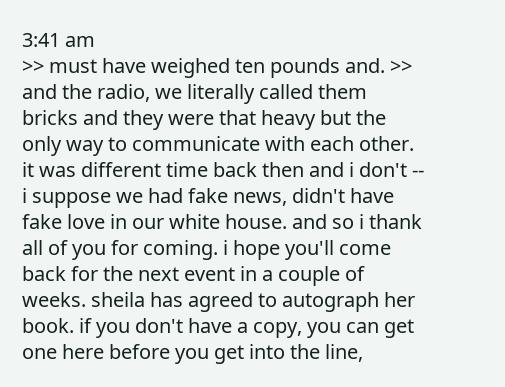3:41 am
>> must have weighed ten pounds and. >> and the radio, we literally called them bricks and they were that heavy but the only way to communicate with each other. it was different time back then and i don't -- i suppose we had fake news, didn't have fake love in our white house. and so i thank all of you for coming. i hope you'll come back for the next event in a couple of weeks. sheila has agreed to autograph her book. if you don't have a copy, you can get one here before you get into the line,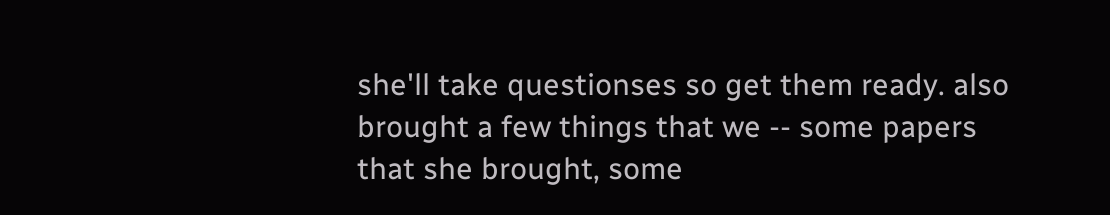she'll take questionses so get them ready. also brought a few things that we -- some papers that she brought, some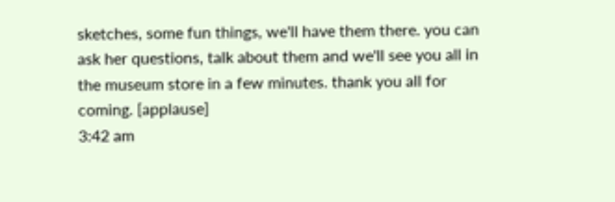sketches, some fun things, we'll have them there. you can ask her questions, talk about them and we'll see you all in the museum store in a few minutes. thank you all for coming. [applause]
3:42 am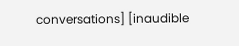conversations] [inaudible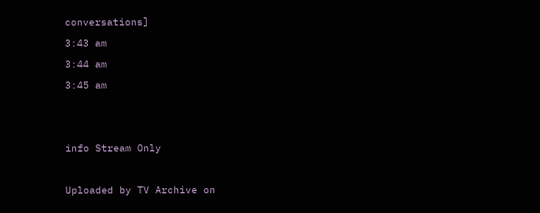conversations]
3:43 am
3:44 am
3:45 am


info Stream Only

Uploaded by TV Archive on